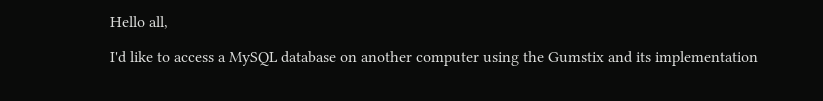Hello all,

I'd like to access a MySQL database on another computer using the Gumstix and its implementation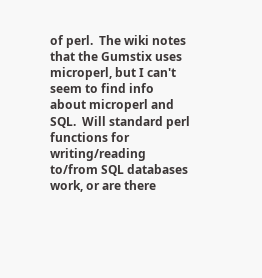of perl.  The wiki notes that the Gumstix uses microperl, but I can't seem to find info about microperl and SQL.  Will standard perl functions for writing/reading to/from SQL databases work, or are there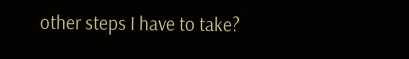other steps I have to take?